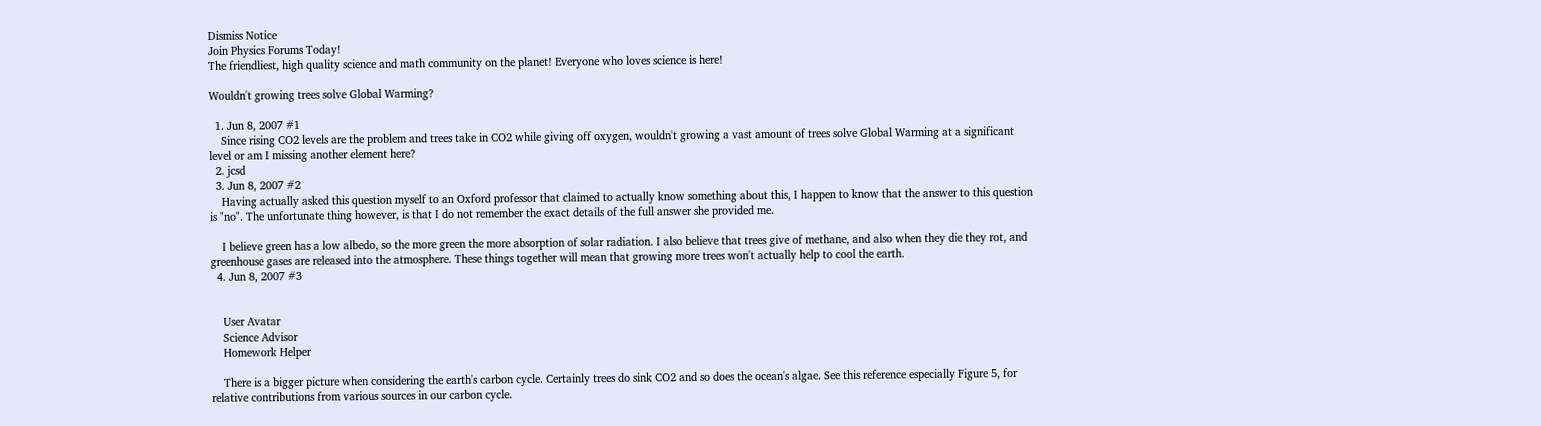Dismiss Notice
Join Physics Forums Today!
The friendliest, high quality science and math community on the planet! Everyone who loves science is here!

Wouldn't growing trees solve Global Warming?

  1. Jun 8, 2007 #1
    Since rising CO2 levels are the problem and trees take in CO2 while giving off oxygen, wouldn't growing a vast amount of trees solve Global Warming at a significant level or am I missing another element here?
  2. jcsd
  3. Jun 8, 2007 #2
    Having actually asked this question myself to an Oxford professor that claimed to actually know something about this, I happen to know that the answer to this question is "no". The unfortunate thing however, is that I do not remember the exact details of the full answer she provided me.

    I believe green has a low albedo, so the more green the more absorption of solar radiation. I also believe that trees give of methane, and also when they die they rot, and greenhouse gases are released into the atmosphere. These things together will mean that growing more trees won't actually help to cool the earth.
  4. Jun 8, 2007 #3


    User Avatar
    Science Advisor
    Homework Helper

    There is a bigger picture when considering the earth's carbon cycle. Certainly trees do sink CO2 and so does the ocean's algae. See this reference especially Figure 5, for relative contributions from various sources in our carbon cycle.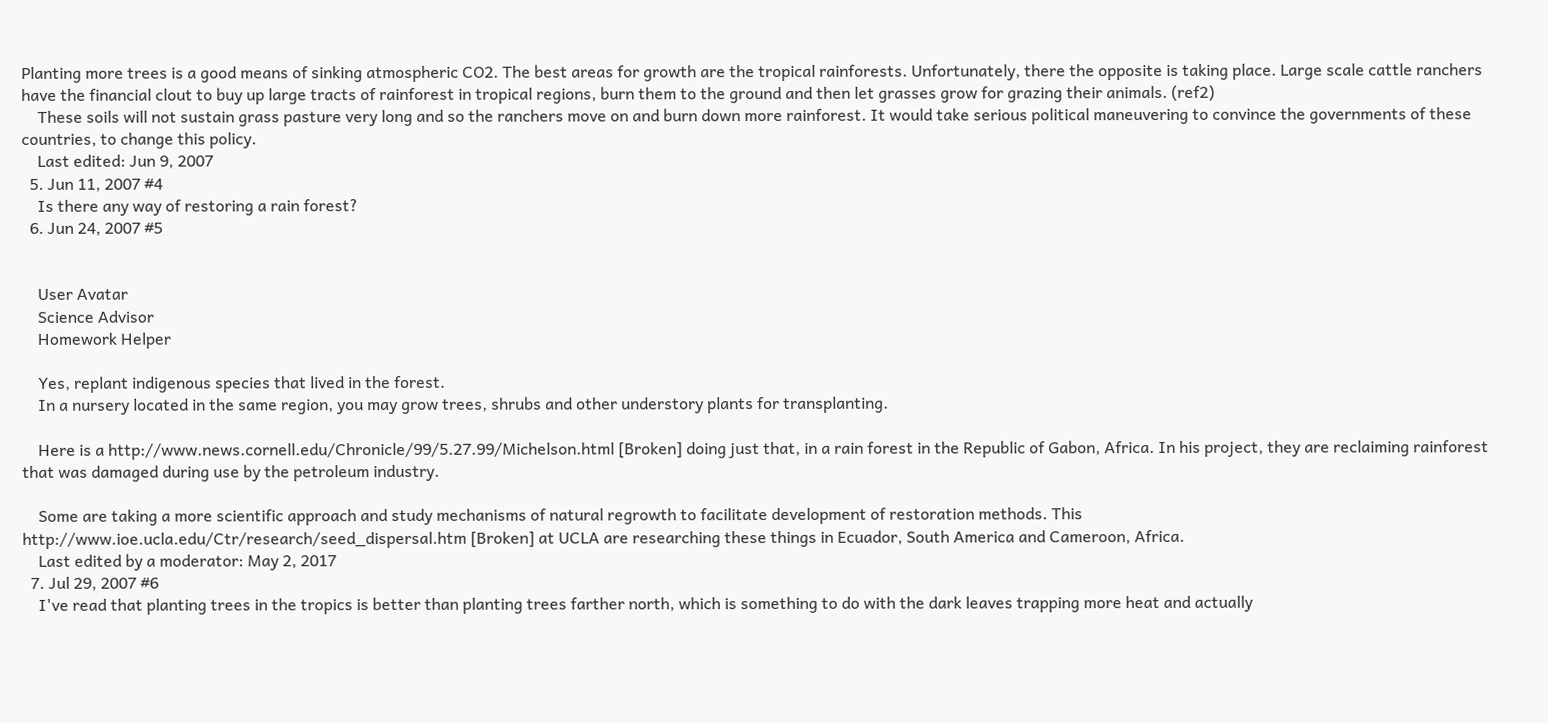Planting more trees is a good means of sinking atmospheric CO2. The best areas for growth are the tropical rainforests. Unfortunately, there the opposite is taking place. Large scale cattle ranchers have the financial clout to buy up large tracts of rainforest in tropical regions, burn them to the ground and then let grasses grow for grazing their animals. (ref2)
    These soils will not sustain grass pasture very long and so the ranchers move on and burn down more rainforest. It would take serious political maneuvering to convince the governments of these countries, to change this policy.
    Last edited: Jun 9, 2007
  5. Jun 11, 2007 #4
    Is there any way of restoring a rain forest?
  6. Jun 24, 2007 #5


    User Avatar
    Science Advisor
    Homework Helper

    Yes, replant indigenous species that lived in the forest.
    In a nursery located in the same region, you may grow trees, shrubs and other understory plants for transplanting.

    Here is a http://www.news.cornell.edu/Chronicle/99/5.27.99/Michelson.html [Broken] doing just that, in a rain forest in the Republic of Gabon, Africa. In his project, they are reclaiming rainforest that was damaged during use by the petroleum industry.

    Some are taking a more scientific approach and study mechanisms of natural regrowth to facilitate development of restoration methods. This http://www.ioe.ucla.edu/Ctr/research/seed_dispersal.htm [Broken] at UCLA are researching these things in Ecuador, South America and Cameroon, Africa.
    Last edited by a moderator: May 2, 2017
  7. Jul 29, 2007 #6
    I've read that planting trees in the tropics is better than planting trees farther north, which is something to do with the dark leaves trapping more heat and actually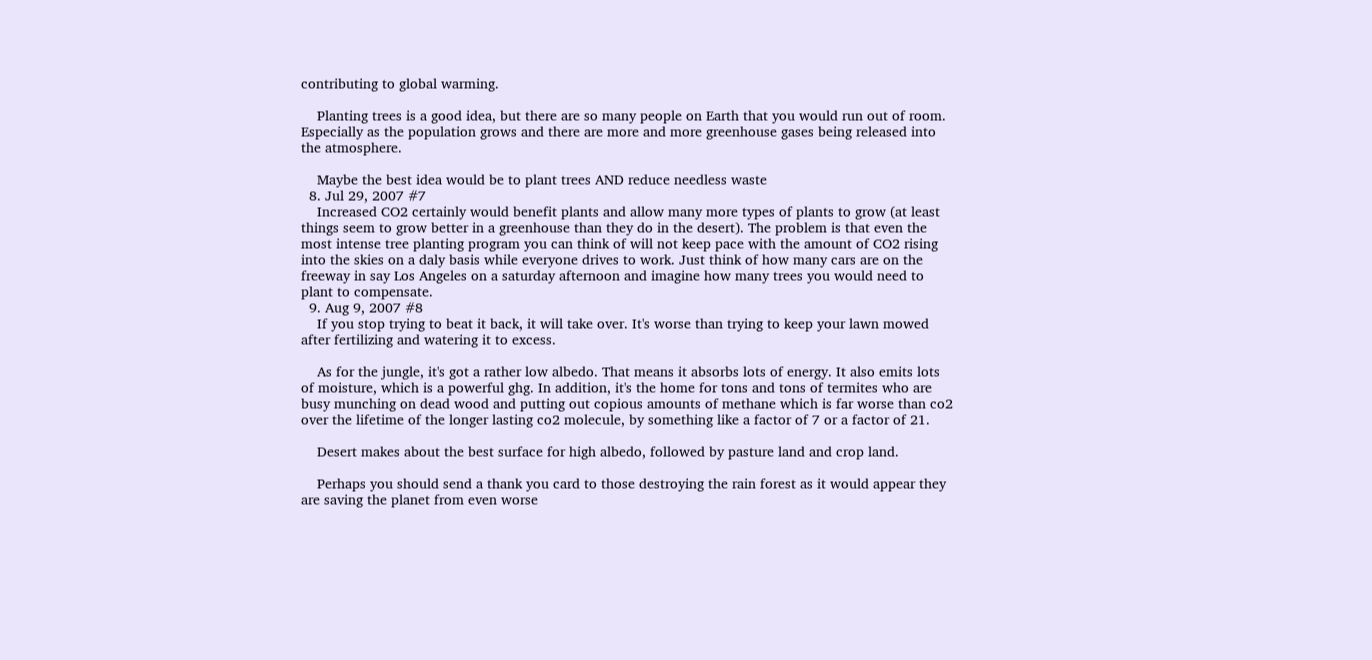contributing to global warming.

    Planting trees is a good idea, but there are so many people on Earth that you would run out of room. Especially as the population grows and there are more and more greenhouse gases being released into the atmosphere.

    Maybe the best idea would be to plant trees AND reduce needless waste
  8. Jul 29, 2007 #7
    Increased CO2 certainly would benefit plants and allow many more types of plants to grow (at least things seem to grow better in a greenhouse than they do in the desert). The problem is that even the most intense tree planting program you can think of will not keep pace with the amount of CO2 rising into the skies on a daly basis while everyone drives to work. Just think of how many cars are on the freeway in say Los Angeles on a saturday afternoon and imagine how many trees you would need to plant to compensate.
  9. Aug 9, 2007 #8
    If you stop trying to beat it back, it will take over. It's worse than trying to keep your lawn mowed after fertilizing and watering it to excess.

    As for the jungle, it's got a rather low albedo. That means it absorbs lots of energy. It also emits lots of moisture, which is a powerful ghg. In addition, it's the home for tons and tons of termites who are busy munching on dead wood and putting out copious amounts of methane which is far worse than co2 over the lifetime of the longer lasting co2 molecule, by something like a factor of 7 or a factor of 21.

    Desert makes about the best surface for high albedo, followed by pasture land and crop land.

    Perhaps you should send a thank you card to those destroying the rain forest as it would appear they are saving the planet from even worse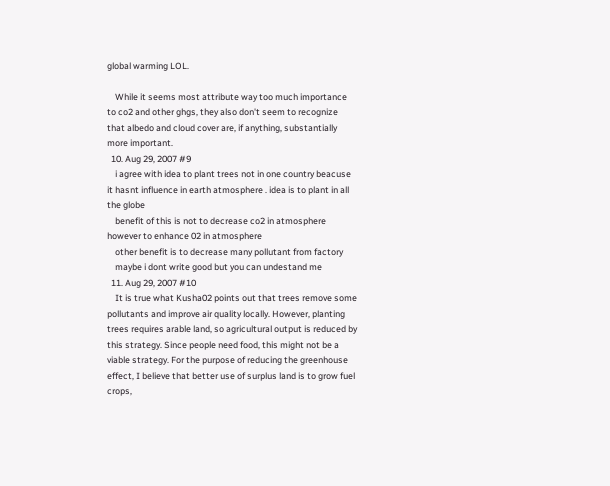global warming LOL.

    While it seems most attribute way too much importance to co2 and other ghgs, they also don't seem to recognize that albedo and cloud cover are, if anything, substantially more important.
  10. Aug 29, 2007 #9
    i agree with idea to plant trees not in one country beacuse it hasnt influence in earth atmosphere . idea is to plant in all the globe
    benefit of this is not to decrease co2 in atmosphere however to enhance 02 in atmosphere
    other benefit is to decrease many pollutant from factory
    maybe i dont write good but you can undestand me
  11. Aug 29, 2007 #10
    It is true what Kusha02 points out that trees remove some pollutants and improve air quality locally. However, planting trees requires arable land, so agricultural output is reduced by this strategy. Since people need food, this might not be a viable strategy. For the purpose of reducing the greenhouse effect, I believe that better use of surplus land is to grow fuel crops,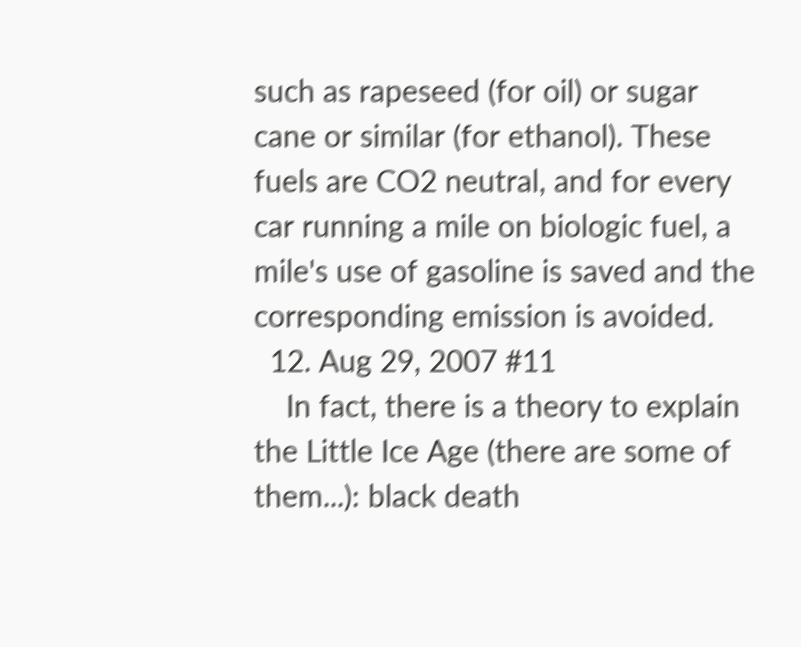such as rapeseed (for oil) or sugar cane or similar (for ethanol). These fuels are CO2 neutral, and for every car running a mile on biologic fuel, a mile's use of gasoline is saved and the corresponding emission is avoided.
  12. Aug 29, 2007 #11
    In fact, there is a theory to explain the Little Ice Age (there are some of them...): black death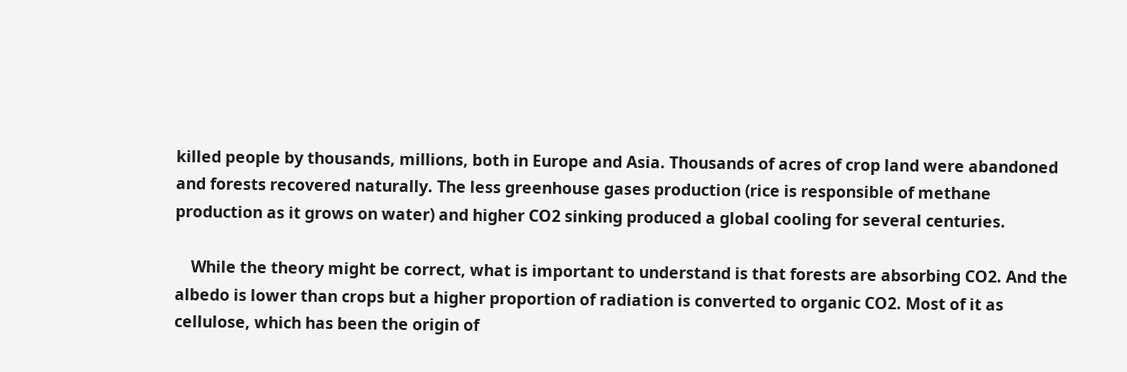killed people by thousands, millions, both in Europe and Asia. Thousands of acres of crop land were abandoned and forests recovered naturally. The less greenhouse gases production (rice is responsible of methane production as it grows on water) and higher CO2 sinking produced a global cooling for several centuries.

    While the theory might be correct, what is important to understand is that forests are absorbing CO2. And the albedo is lower than crops but a higher proportion of radiation is converted to organic CO2. Most of it as cellulose, which has been the origin of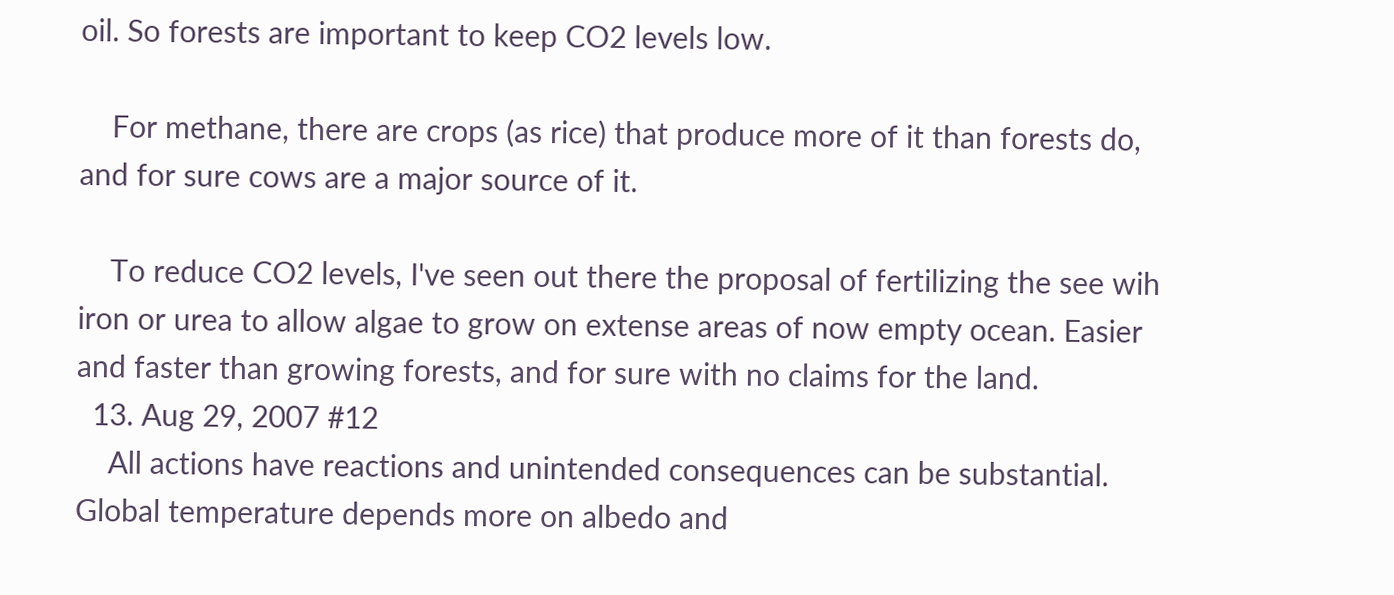oil. So forests are important to keep CO2 levels low.

    For methane, there are crops (as rice) that produce more of it than forests do, and for sure cows are a major source of it.

    To reduce CO2 levels, I've seen out there the proposal of fertilizing the see wih iron or urea to allow algae to grow on extense areas of now empty ocean. Easier and faster than growing forests, and for sure with no claims for the land.
  13. Aug 29, 2007 #12
    All actions have reactions and unintended consequences can be substantial. Global temperature depends more on albedo and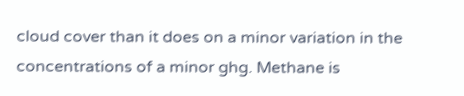cloud cover than it does on a minor variation in the concentrations of a minor ghg. Methane is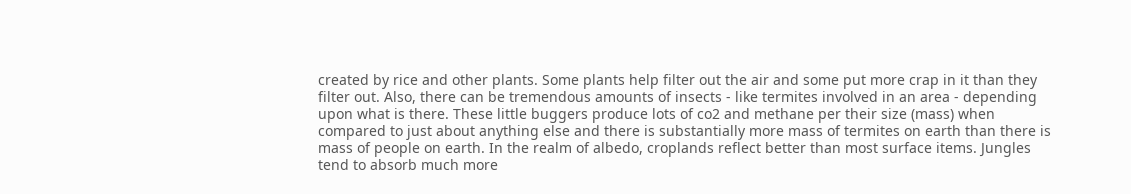created by rice and other plants. Some plants help filter out the air and some put more crap in it than they filter out. Also, there can be tremendous amounts of insects - like termites involved in an area - depending upon what is there. These little buggers produce lots of co2 and methane per their size (mass) when compared to just about anything else and there is substantially more mass of termites on earth than there is mass of people on earth. In the realm of albedo, croplands reflect better than most surface items. Jungles tend to absorb much more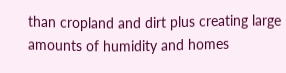than cropland and dirt plus creating large amounts of humidity and homes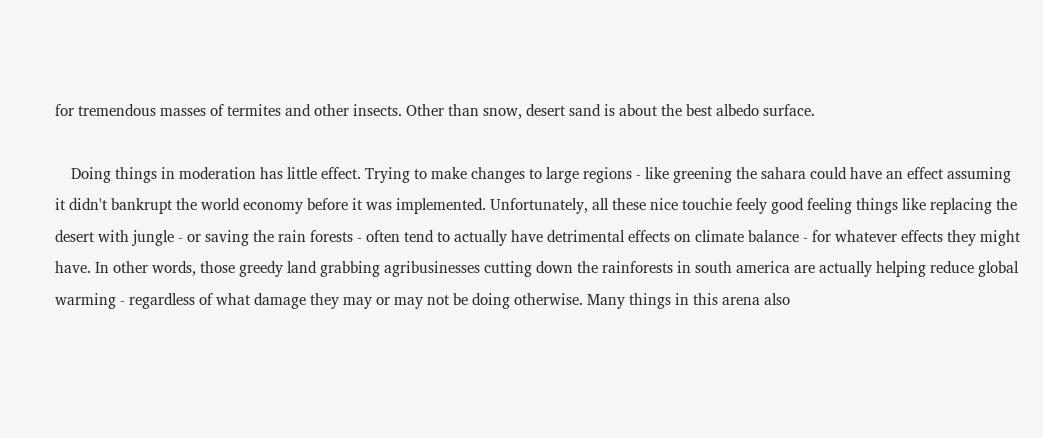for tremendous masses of termites and other insects. Other than snow, desert sand is about the best albedo surface.

    Doing things in moderation has little effect. Trying to make changes to large regions - like greening the sahara could have an effect assuming it didn't bankrupt the world economy before it was implemented. Unfortunately, all these nice touchie feely good feeling things like replacing the desert with jungle - or saving the rain forests - often tend to actually have detrimental effects on climate balance - for whatever effects they might have. In other words, those greedy land grabbing agribusinesses cutting down the rainforests in south america are actually helping reduce global warming - regardless of what damage they may or may not be doing otherwise. Many things in this arena also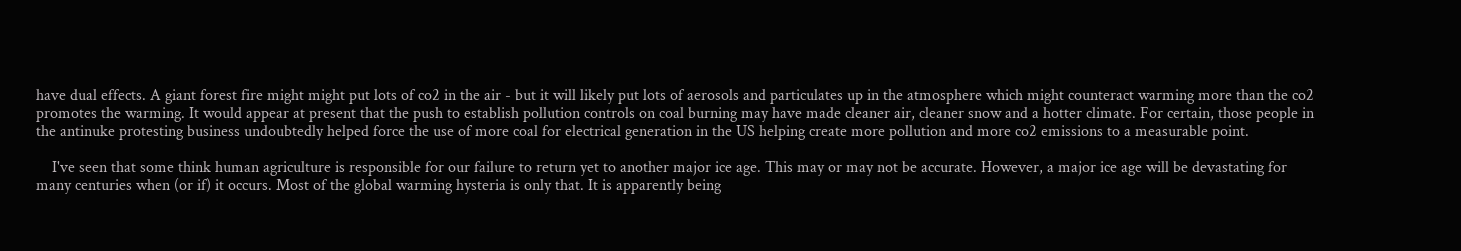have dual effects. A giant forest fire might might put lots of co2 in the air - but it will likely put lots of aerosols and particulates up in the atmosphere which might counteract warming more than the co2 promotes the warming. It would appear at present that the push to establish pollution controls on coal burning may have made cleaner air, cleaner snow and a hotter climate. For certain, those people in the antinuke protesting business undoubtedly helped force the use of more coal for electrical generation in the US helping create more pollution and more co2 emissions to a measurable point.

    I've seen that some think human agriculture is responsible for our failure to return yet to another major ice age. This may or may not be accurate. However, a major ice age will be devastating for many centuries when (or if) it occurs. Most of the global warming hysteria is only that. It is apparently being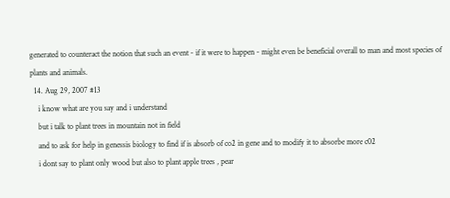generated to counteract the notion that such an event - if it were to happen - might even be beneficial overall to man and most species of plants and animals.
  14. Aug 29, 2007 #13
    i know what are you say and i understand
    but i talk to plant trees in mountain not in field
    and to ask for help in genessis biology to find if is absorb of co2 in gene and to modify it to absorbe more c02
    i dont say to plant only wood but also to plant apple trees , pear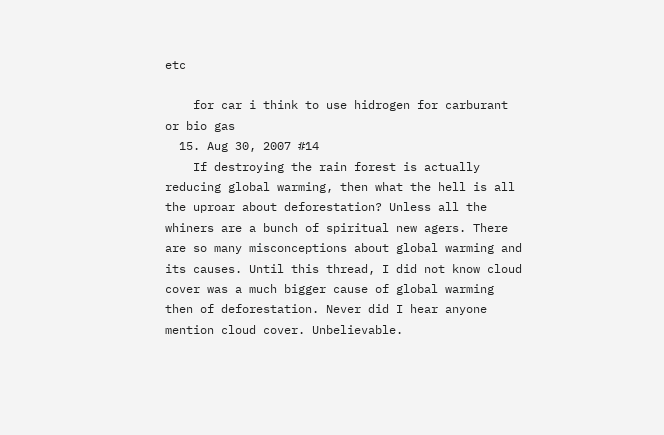etc

    for car i think to use hidrogen for carburant or bio gas
  15. Aug 30, 2007 #14
    If destroying the rain forest is actually reducing global warming, then what the hell is all the uproar about deforestation? Unless all the whiners are a bunch of spiritual new agers. There are so many misconceptions about global warming and its causes. Until this thread, I did not know cloud cover was a much bigger cause of global warming then of deforestation. Never did I hear anyone mention cloud cover. Unbelievable.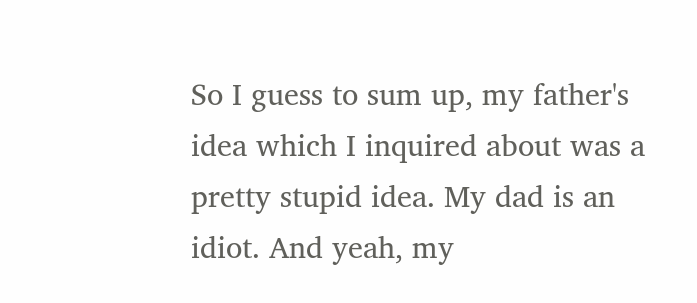So I guess to sum up, my father's idea which I inquired about was a pretty stupid idea. My dad is an idiot. And yeah, my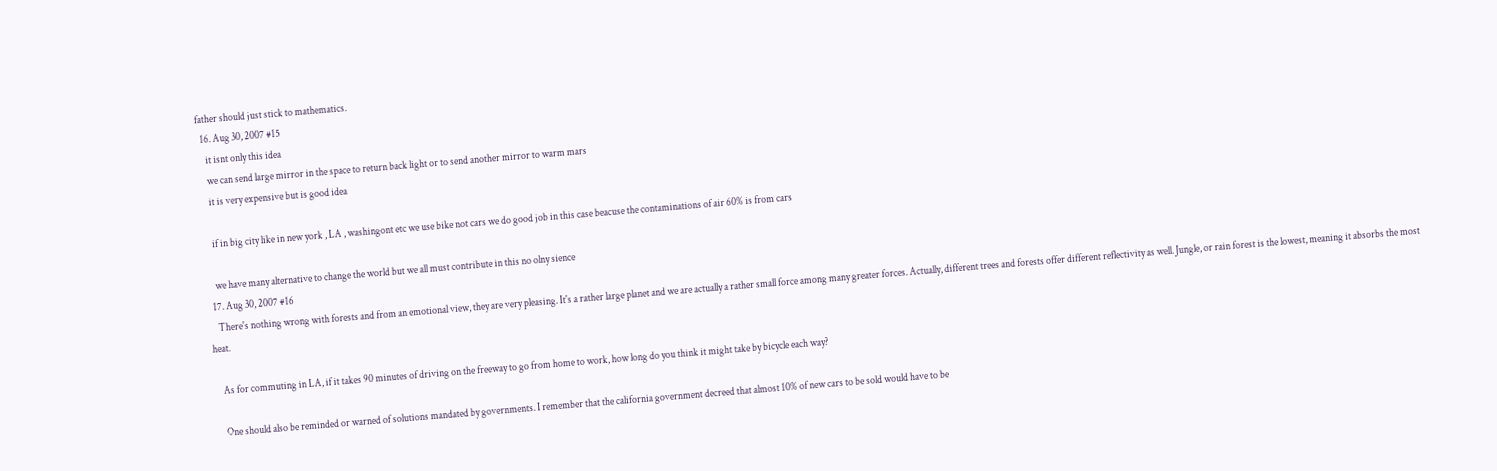father should just stick to mathematics.
  16. Aug 30, 2007 #15
    it isnt only this idea
    we can send large mirror in the space to return back light or to send another mirror to warm mars
    it is very expensive but is good idea

    if in big city like in new york , LA , washingont etc we use bike not cars we do good job in this case beacuse the contaminations of air 60% is from cars

    we have many alternative to change the world but we all must contribute in this no olny sience
  17. Aug 30, 2007 #16
    There's nothing wrong with forests and from an emotional view, they are very pleasing. It's a rather large planet and we are actually a rather small force among many greater forces. Actually, different trees and forests offer different reflectivity as well. Jungle, or rain forest is the lowest, meaning it absorbs the most heat.

    As for commuting in LA, if it takes 90 minutes of driving on the freeway to go from home to work, how long do you think it might take by bicycle each way?

    One should also be reminded or warned of solutions mandated by governments. I remember that the california government decreed that almost 10% of new cars to be sold would have to be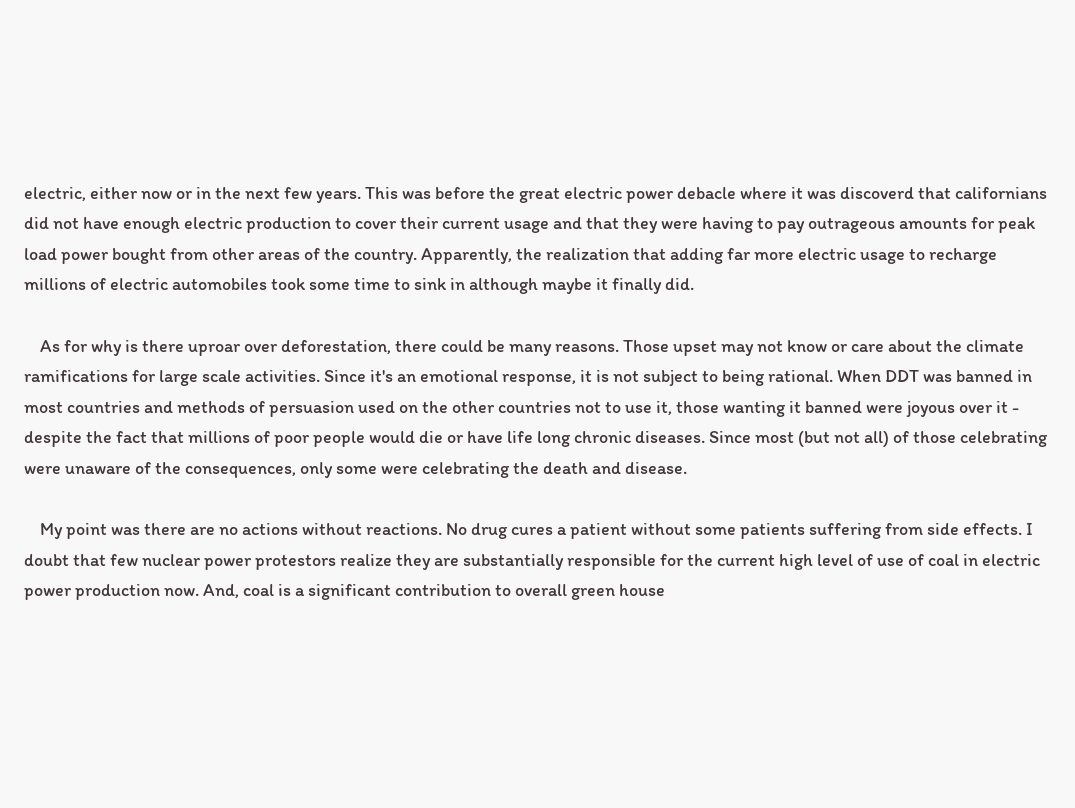electric, either now or in the next few years. This was before the great electric power debacle where it was discoverd that californians did not have enough electric production to cover their current usage and that they were having to pay outrageous amounts for peak load power bought from other areas of the country. Apparently, the realization that adding far more electric usage to recharge millions of electric automobiles took some time to sink in although maybe it finally did.

    As for why is there uproar over deforestation, there could be many reasons. Those upset may not know or care about the climate ramifications for large scale activities. Since it's an emotional response, it is not subject to being rational. When DDT was banned in most countries and methods of persuasion used on the other countries not to use it, those wanting it banned were joyous over it - despite the fact that millions of poor people would die or have life long chronic diseases. Since most (but not all) of those celebrating were unaware of the consequences, only some were celebrating the death and disease.

    My point was there are no actions without reactions. No drug cures a patient without some patients suffering from side effects. I doubt that few nuclear power protestors realize they are substantially responsible for the current high level of use of coal in electric power production now. And, coal is a significant contribution to overall green house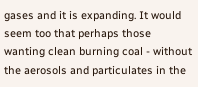gases and it is expanding. It would seem too that perhaps those wanting clean burning coal - without the aerosols and particulates in the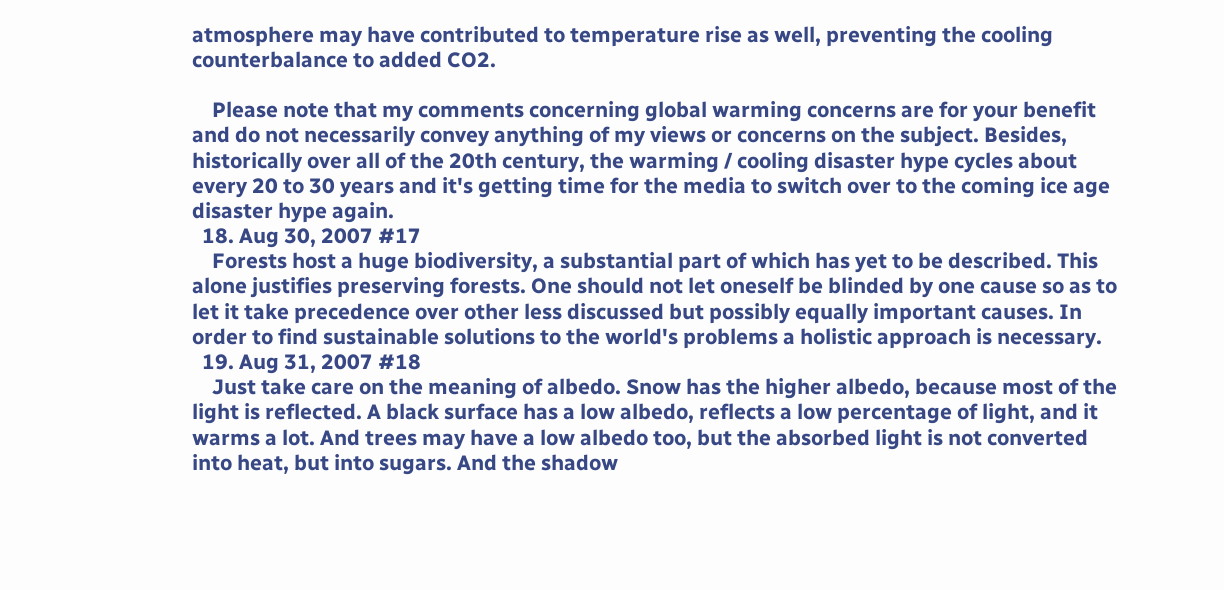atmosphere may have contributed to temperature rise as well, preventing the cooling counterbalance to added CO2.

    Please note that my comments concerning global warming concerns are for your benefit and do not necessarily convey anything of my views or concerns on the subject. Besides, historically over all of the 20th century, the warming / cooling disaster hype cycles about every 20 to 30 years and it's getting time for the media to switch over to the coming ice age disaster hype again.
  18. Aug 30, 2007 #17
    Forests host a huge biodiversity, a substantial part of which has yet to be described. This alone justifies preserving forests. One should not let oneself be blinded by one cause so as to let it take precedence over other less discussed but possibly equally important causes. In order to find sustainable solutions to the world's problems a holistic approach is necessary.
  19. Aug 31, 2007 #18
    Just take care on the meaning of albedo. Snow has the higher albedo, because most of the light is reflected. A black surface has a low albedo, reflects a low percentage of light, and it warms a lot. And trees may have a low albedo too, but the absorbed light is not converted into heat, but into sugars. And the shadow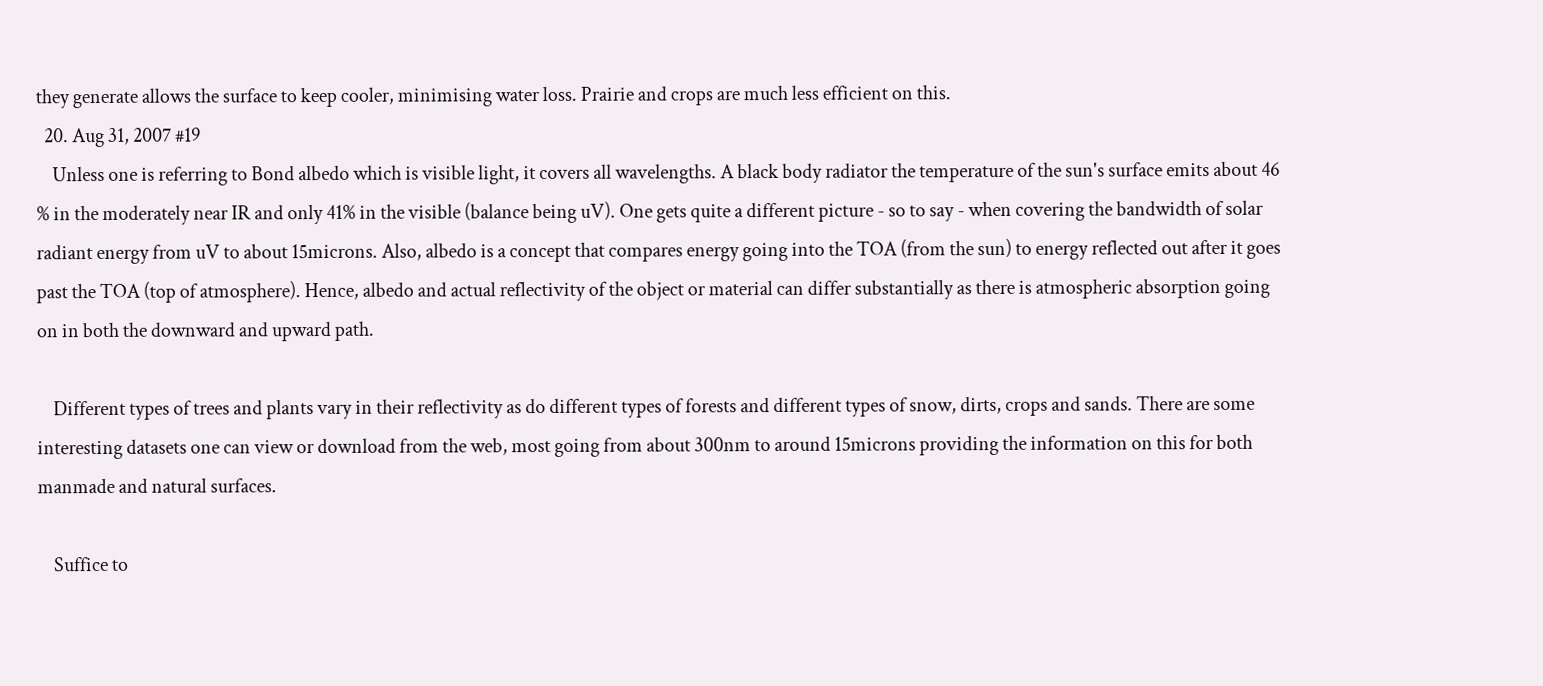they generate allows the surface to keep cooler, minimising water loss. Prairie and crops are much less efficient on this.
  20. Aug 31, 2007 #19
    Unless one is referring to Bond albedo which is visible light, it covers all wavelengths. A black body radiator the temperature of the sun's surface emits about 46 % in the moderately near IR and only 41% in the visible (balance being uV). One gets quite a different picture - so to say - when covering the bandwidth of solar radiant energy from uV to about 15microns. Also, albedo is a concept that compares energy going into the TOA (from the sun) to energy reflected out after it goes past the TOA (top of atmosphere). Hence, albedo and actual reflectivity of the object or material can differ substantially as there is atmospheric absorption going on in both the downward and upward path.

    Different types of trees and plants vary in their reflectivity as do different types of forests and different types of snow, dirts, crops and sands. There are some interesting datasets one can view or download from the web, most going from about 300nm to around 15microns providing the information on this for both manmade and natural surfaces.

    Suffice to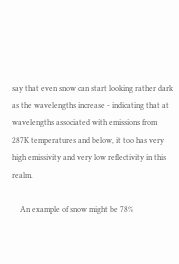say that even snow can start looking rather dark as the wavelengths increase - indicating that at wavelengths associated with emissions from 287K temperatures and below, it too has very high emissivity and very low reflectivity in this realm.

    An example of snow might be 78%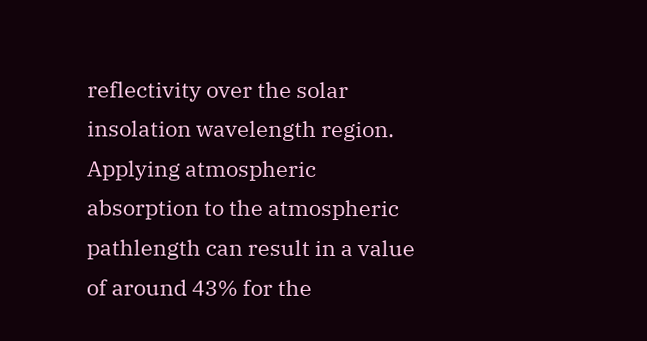reflectivity over the solar insolation wavelength region. Applying atmospheric absorption to the atmospheric pathlength can result in a value of around 43% for the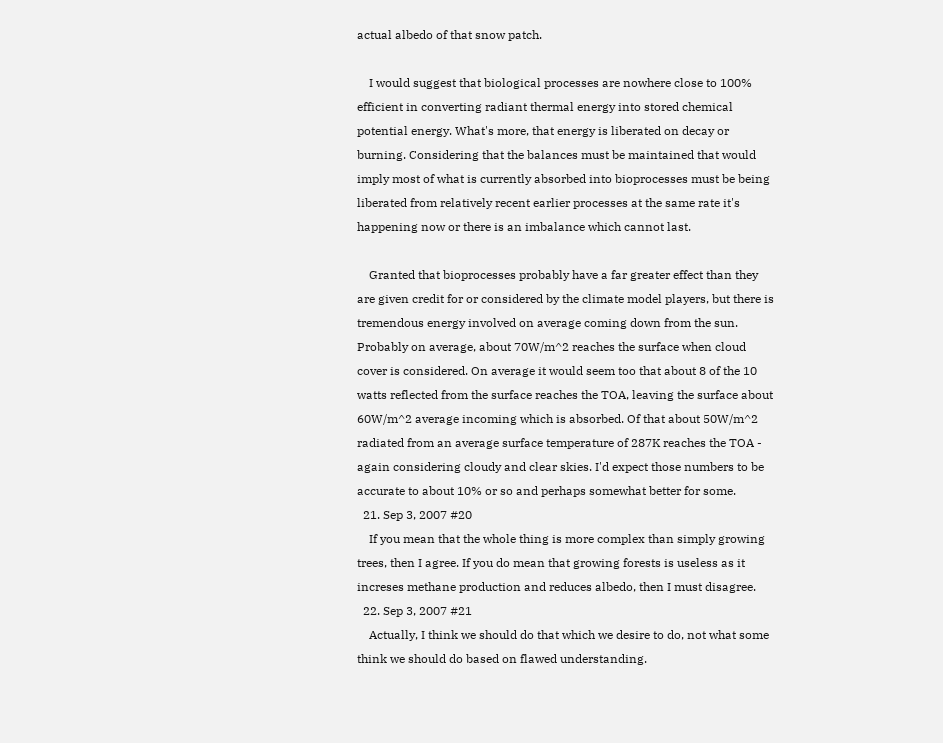actual albedo of that snow patch.

    I would suggest that biological processes are nowhere close to 100% efficient in converting radiant thermal energy into stored chemical potential energy. What's more, that energy is liberated on decay or burning. Considering that the balances must be maintained that would imply most of what is currently absorbed into bioprocesses must be being liberated from relatively recent earlier processes at the same rate it's happening now or there is an imbalance which cannot last.

    Granted that bioprocesses probably have a far greater effect than they are given credit for or considered by the climate model players, but there is tremendous energy involved on average coming down from the sun. Probably on average, about 70W/m^2 reaches the surface when cloud cover is considered. On average it would seem too that about 8 of the 10 watts reflected from the surface reaches the TOA, leaving the surface about 60W/m^2 average incoming which is absorbed. Of that about 50W/m^2 radiated from an average surface temperature of 287K reaches the TOA - again considering cloudy and clear skies. I'd expect those numbers to be accurate to about 10% or so and perhaps somewhat better for some.
  21. Sep 3, 2007 #20
    If you mean that the whole thing is more complex than simply growing trees, then I agree. If you do mean that growing forests is useless as it increses methane production and reduces albedo, then I must disagree.
  22. Sep 3, 2007 #21
    Actually, I think we should do that which we desire to do, not what some think we should do based on flawed understanding.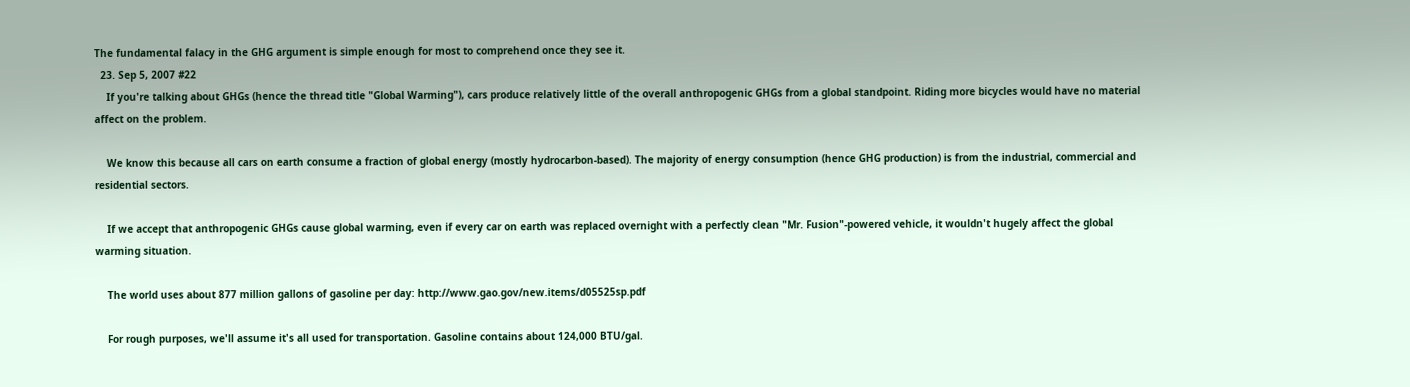The fundamental falacy in the GHG argument is simple enough for most to comprehend once they see it.
  23. Sep 5, 2007 #22
    If you're talking about GHGs (hence the thread title "Global Warming"), cars produce relatively little of the overall anthropogenic GHGs from a global standpoint. Riding more bicycles would have no material affect on the problem.

    We know this because all cars on earth consume a fraction of global energy (mostly hydrocarbon-based). The majority of energy consumption (hence GHG production) is from the industrial, commercial and residential sectors.

    If we accept that anthropogenic GHGs cause global warming, even if every car on earth was replaced overnight with a perfectly clean "Mr. Fusion"-powered vehicle, it wouldn't hugely affect the global warming situation.

    The world uses about 877 million gallons of gasoline per day: http://www.gao.gov/new.items/d05525sp.pdf

    For rough purposes, we'll assume it's all used for transportation. Gasoline contains about 124,000 BTU/gal.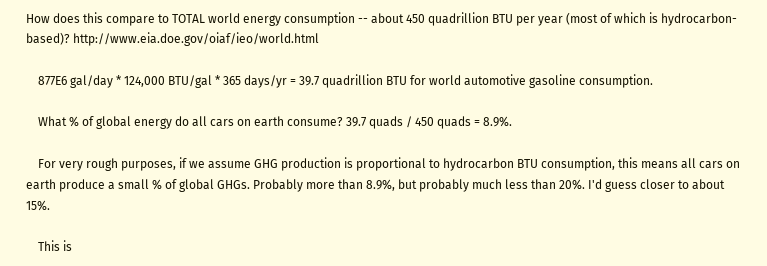How does this compare to TOTAL world energy consumption -- about 450 quadrillion BTU per year (most of which is hydrocarbon-based)? http://www.eia.doe.gov/oiaf/ieo/world.html

    877E6 gal/day * 124,000 BTU/gal * 365 days/yr = 39.7 quadrillion BTU for world automotive gasoline consumption.

    What % of global energy do all cars on earth consume? 39.7 quads / 450 quads = 8.9%.

    For very rough purposes, if we assume GHG production is proportional to hydrocarbon BTU consumption, this means all cars on earth produce a small % of global GHGs. Probably more than 8.9%, but probably much less than 20%. I'd guess closer to about 15%.

    This is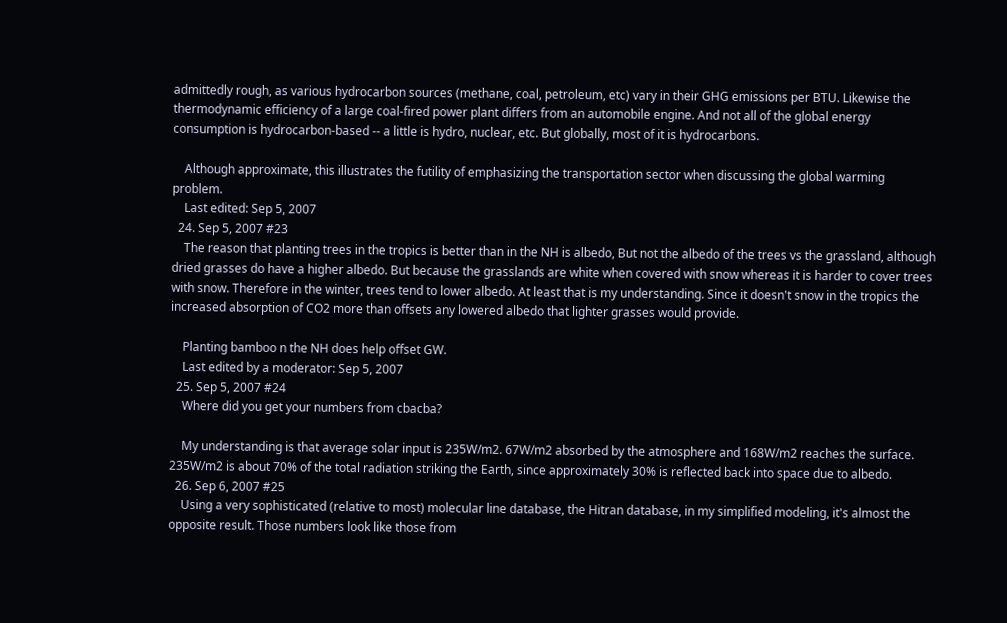admittedly rough, as various hydrocarbon sources (methane, coal, petroleum, etc) vary in their GHG emissions per BTU. Likewise the thermodynamic efficiency of a large coal-fired power plant differs from an automobile engine. And not all of the global energy consumption is hydrocarbon-based -- a little is hydro, nuclear, etc. But globally, most of it is hydrocarbons.

    Although approximate, this illustrates the futility of emphasizing the transportation sector when discussing the global warming problem.
    Last edited: Sep 5, 2007
  24. Sep 5, 2007 #23
    The reason that planting trees in the tropics is better than in the NH is albedo, But not the albedo of the trees vs the grassland, although dried grasses do have a higher albedo. But because the grasslands are white when covered with snow whereas it is harder to cover trees with snow. Therefore in the winter, trees tend to lower albedo. At least that is my understanding. Since it doesn't snow in the tropics the increased absorption of CO2 more than offsets any lowered albedo that lighter grasses would provide.

    Planting bamboo n the NH does help offset GW.
    Last edited by a moderator: Sep 5, 2007
  25. Sep 5, 2007 #24
    Where did you get your numbers from cbacba?

    My understanding is that average solar input is 235W/m2. 67W/m2 absorbed by the atmosphere and 168W/m2 reaches the surface. 235W/m2 is about 70% of the total radiation striking the Earth, since approximately 30% is reflected back into space due to albedo.
  26. Sep 6, 2007 #25
    Using a very sophisticated (relative to most) molecular line database, the Hitran database, in my simplified modeling, it's almost the opposite result. Those numbers look like those from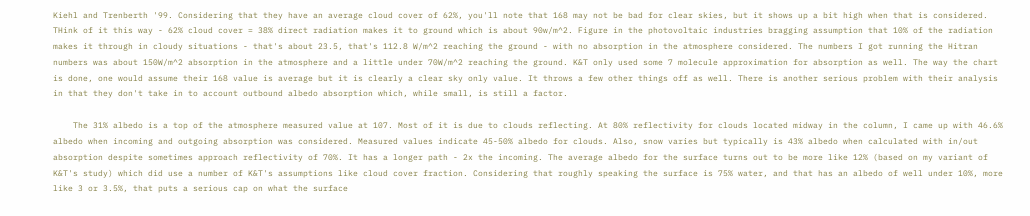Kiehl and Trenberth '99. Considering that they have an average cloud cover of 62%, you'll note that 168 may not be bad for clear skies, but it shows up a bit high when that is considered. THink of it this way - 62% cloud cover = 38% direct radiation makes it to ground which is about 90w/m^2. Figure in the photovoltaic industries bragging assumption that 10% of the radiation makes it through in cloudy situations - that's about 23.5, that's 112.8 W/m^2 reaching the ground - with no absorption in the atmosphere considered. The numbers I got running the Hitran numbers was about 150W/m^2 absorption in the atmosphere and a little under 70W/m^2 reaching the ground. K&T only used some 7 molecule approximation for absorption as well. The way the chart is done, one would assume their 168 value is average but it is clearly a clear sky only value. It throws a few other things off as well. There is another serious problem with their analysis in that they don't take in to account outbound albedo absorption which, while small, is still a factor.

    The 31% albedo is a top of the atmosphere measured value at 107. Most of it is due to clouds reflecting. At 80% reflectivity for clouds located midway in the column, I came up with 46.6% albedo when incoming and outgoing absorption was considered. Measured values indicate 45-50% albedo for clouds. Also, snow varies but typically is 43% albedo when calculated with in/out absorption despite sometimes approach reflectivity of 70%. It has a longer path - 2x the incoming. The average albedo for the surface turns out to be more like 12% (based on my variant of K&T's study) which did use a number of K&T's assumptions like cloud cover fraction. Considering that roughly speaking the surface is 75% water, and that has an albedo of well under 10%, more like 3 or 3.5%, that puts a serious cap on what the surface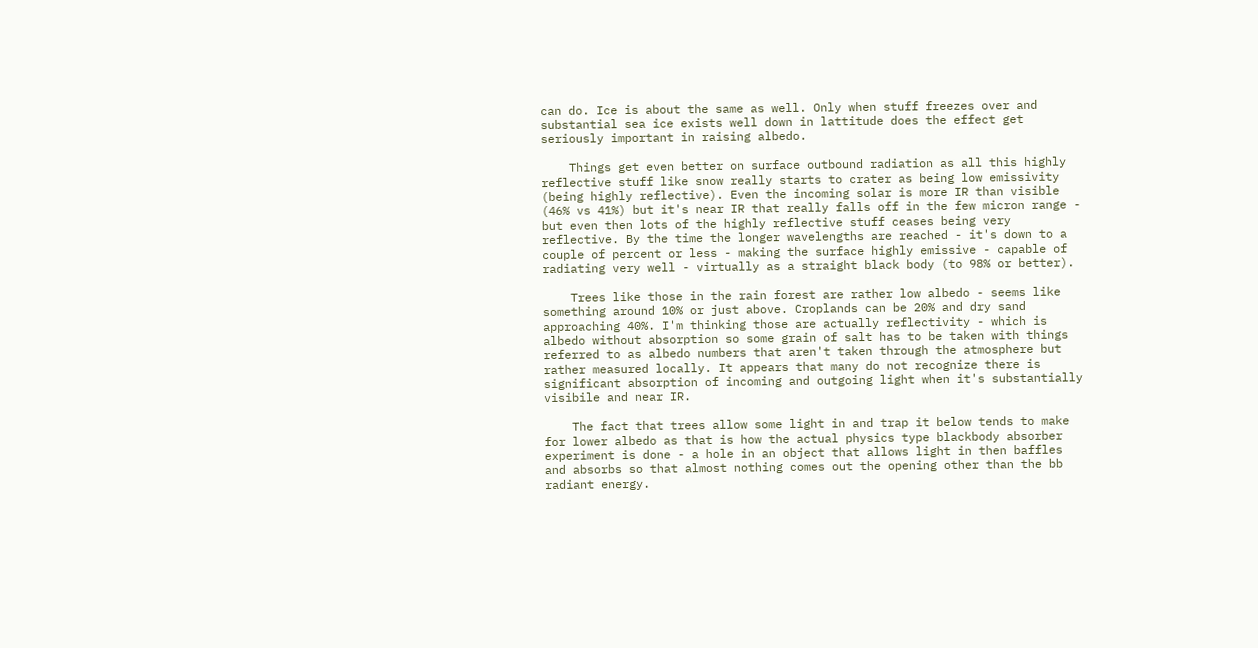can do. Ice is about the same as well. Only when stuff freezes over and substantial sea ice exists well down in lattitude does the effect get seriously important in raising albedo.

    Things get even better on surface outbound radiation as all this highly reflective stuff like snow really starts to crater as being low emissivity (being highly reflective). Even the incoming solar is more IR than visible (46% vs 41%) but it's near IR that really falls off in the few micron range - but even then lots of the highly reflective stuff ceases being very reflective. By the time the longer wavelengths are reached - it's down to a couple of percent or less - making the surface highly emissive - capable of radiating very well - virtually as a straight black body (to 98% or better).

    Trees like those in the rain forest are rather low albedo - seems like something around 10% or just above. Croplands can be 20% and dry sand approaching 40%. I'm thinking those are actually reflectivity - which is albedo without absorption so some grain of salt has to be taken with things referred to as albedo numbers that aren't taken through the atmosphere but rather measured locally. It appears that many do not recognize there is significant absorption of incoming and outgoing light when it's substantially visibile and near IR.

    The fact that trees allow some light in and trap it below tends to make for lower albedo as that is how the actual physics type blackbody absorber experiment is done - a hole in an object that allows light in then baffles and absorbs so that almost nothing comes out the opening other than the bb radiant energy.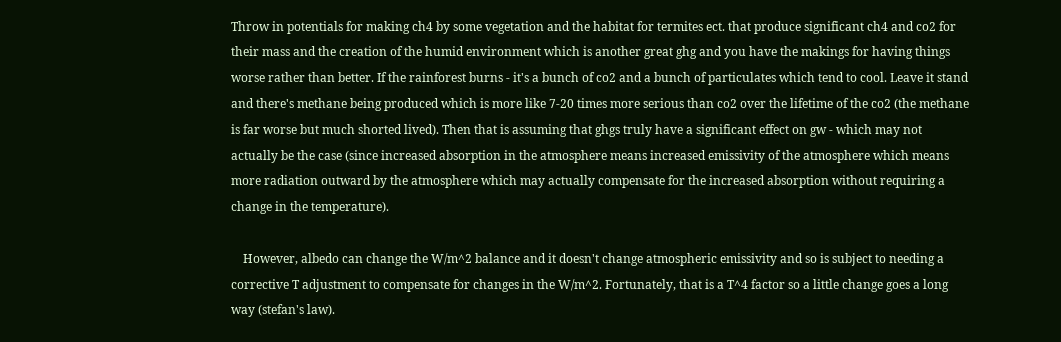Throw in potentials for making ch4 by some vegetation and the habitat for termites ect. that produce significant ch4 and co2 for their mass and the creation of the humid environment which is another great ghg and you have the makings for having things worse rather than better. If the rainforest burns - it's a bunch of co2 and a bunch of particulates which tend to cool. Leave it stand and there's methane being produced which is more like 7-20 times more serious than co2 over the lifetime of the co2 (the methane is far worse but much shorted lived). Then that is assuming that ghgs truly have a significant effect on gw - which may not actually be the case (since increased absorption in the atmosphere means increased emissivity of the atmosphere which means more radiation outward by the atmosphere which may actually compensate for the increased absorption without requiring a change in the temperature).

    However, albedo can change the W/m^2 balance and it doesn't change atmospheric emissivity and so is subject to needing a corrective T adjustment to compensate for changes in the W/m^2. Fortunately, that is a T^4 factor so a little change goes a long way (stefan's law).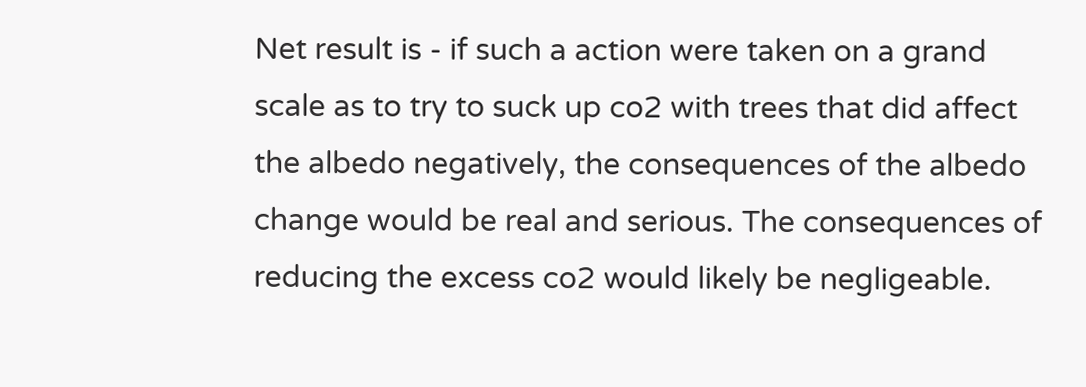Net result is - if such a action were taken on a grand scale as to try to suck up co2 with trees that did affect the albedo negatively, the consequences of the albedo change would be real and serious. The consequences of reducing the excess co2 would likely be negligeable.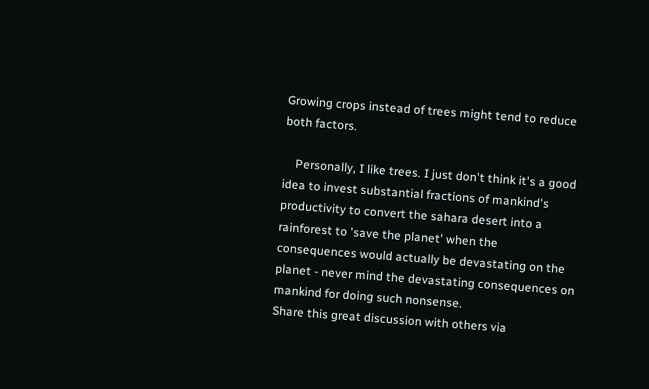Growing crops instead of trees might tend to reduce both factors.

    Personally, I like trees. I just don't think it's a good idea to invest substantial fractions of mankind's productivity to convert the sahara desert into a rainforest to 'save the planet' when the consequences would actually be devastating on the planet - never mind the devastating consequences on mankind for doing such nonsense.
Share this great discussion with others via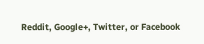Reddit, Google+, Twitter, or Facebook